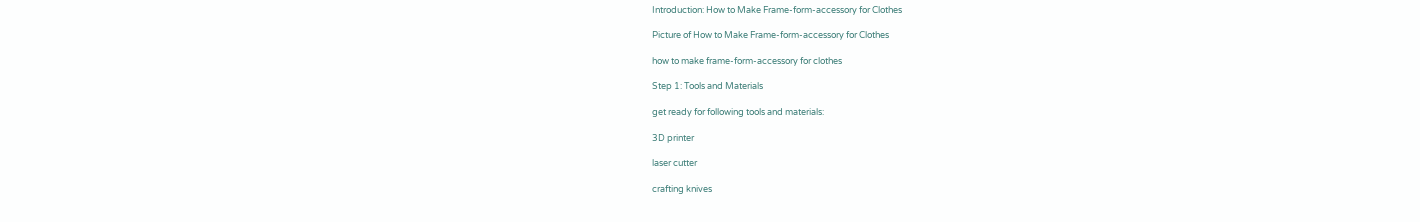Introduction: How to Make Frame-form-accessory for Clothes

Picture of How to Make Frame-form-accessory for Clothes

how to make frame-form-accessory for clothes

Step 1: Tools and Materials

get ready for following tools and materials:

3D printer

laser cutter

crafting knives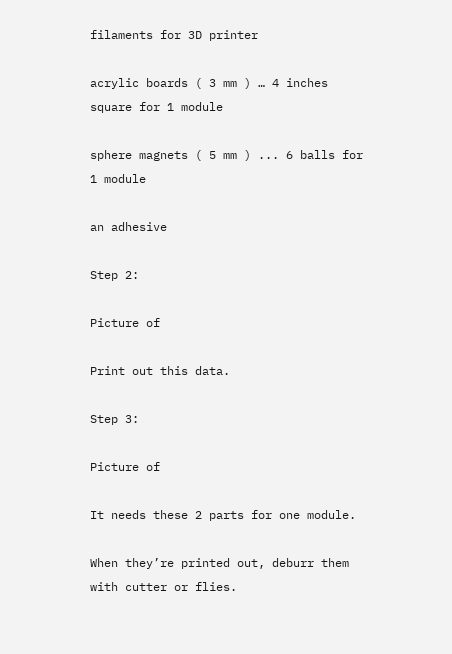filaments for 3D printer

acrylic boards ( 3 mm ) … 4 inches square for 1 module

sphere magnets ( 5 mm ) ... 6 balls for 1 module

an adhesive

Step 2:

Picture of

Print out this data.

Step 3:

Picture of

It needs these 2 parts for one module.

When they’re printed out, deburr them with cutter or flies.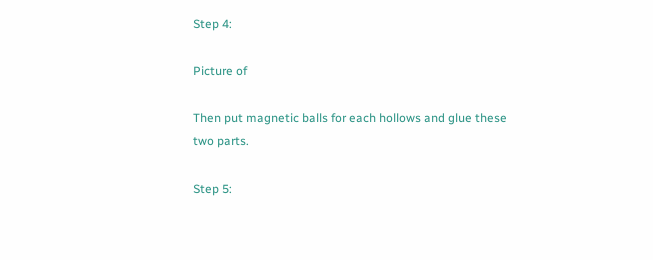Step 4:

Picture of

Then put magnetic balls for each hollows and glue these two parts.

Step 5: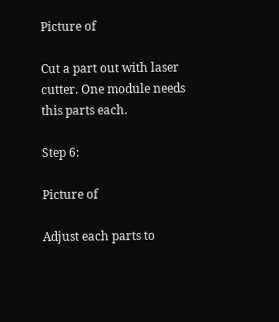Picture of

Cut a part out with laser cutter. One module needs this parts each.

Step 6:

Picture of

Adjust each parts to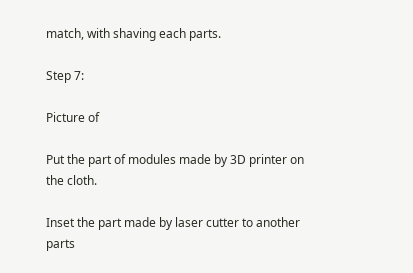match, with shaving each parts.

Step 7:

Picture of

Put the part of modules made by 3D printer on the cloth.

Inset the part made by laser cutter to another parts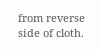from reverse side of cloth.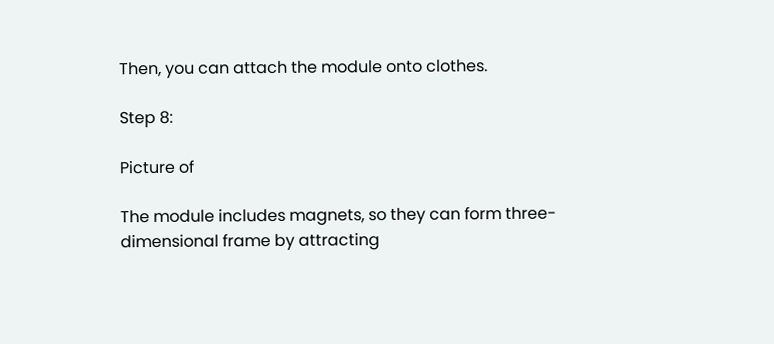Then, you can attach the module onto clothes.

Step 8:

Picture of

The module includes magnets, so they can form three-dimensional frame by attracting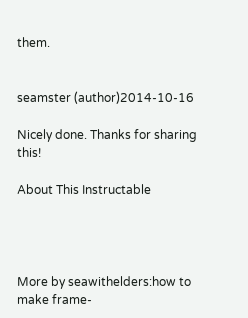them.


seamster (author)2014-10-16

Nicely done. Thanks for sharing this!

About This Instructable




More by seawithelders:how to make frame-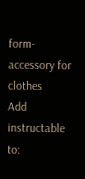form-accessory for clothes
Add instructable to: